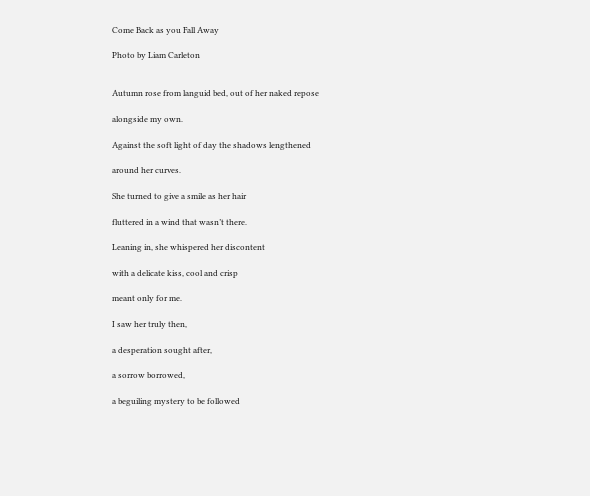Come Back as you Fall Away

Photo by Liam Carleton


Autumn rose from languid bed, out of her naked repose

alongside my own.

Against the soft light of day the shadows lengthened

around her curves.

She turned to give a smile as her hair

fluttered in a wind that wasn’t there.

Leaning in, she whispered her discontent

with a delicate kiss, cool and crisp

meant only for me.

I saw her truly then,

a desperation sought after,

a sorrow borrowed,

a beguiling mystery to be followed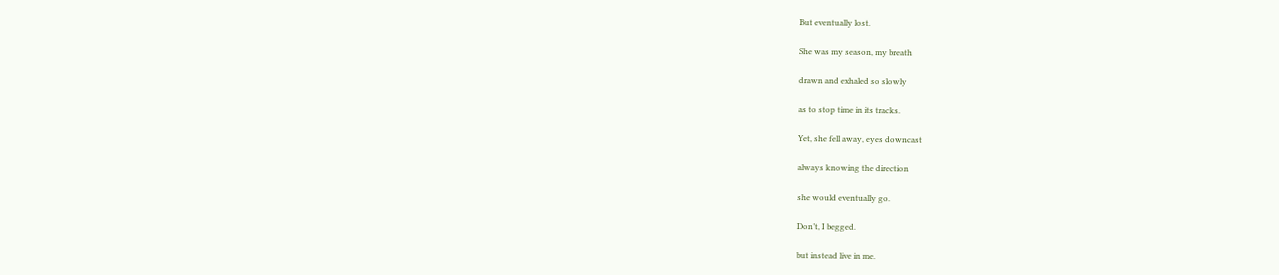But eventually lost.

She was my season, my breath

drawn and exhaled so slowly

as to stop time in its tracks.

Yet, she fell away, eyes downcast

always knowing the direction

she would eventually go.

Don’t, I begged.

but instead live in me.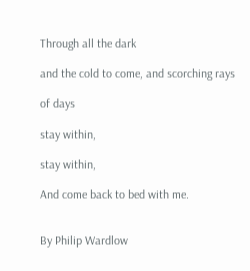Through all the dark

and the cold to come, and scorching rays

of days

stay within,

stay within,

And come back to bed with me.


By Philip Wardlow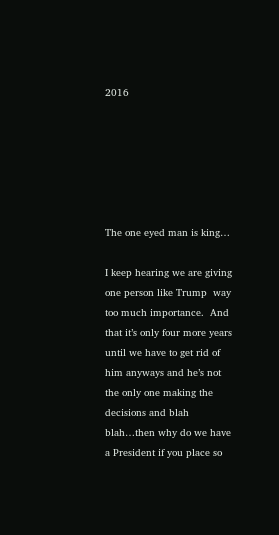2016






The one eyed man is king…

I keep hearing we are giving one person like Trump  way too much importance.  And that it’s only four more years until we have to get rid of him anyways and he’s not the only one making the decisions and blah blah…then why do we have a President if you place so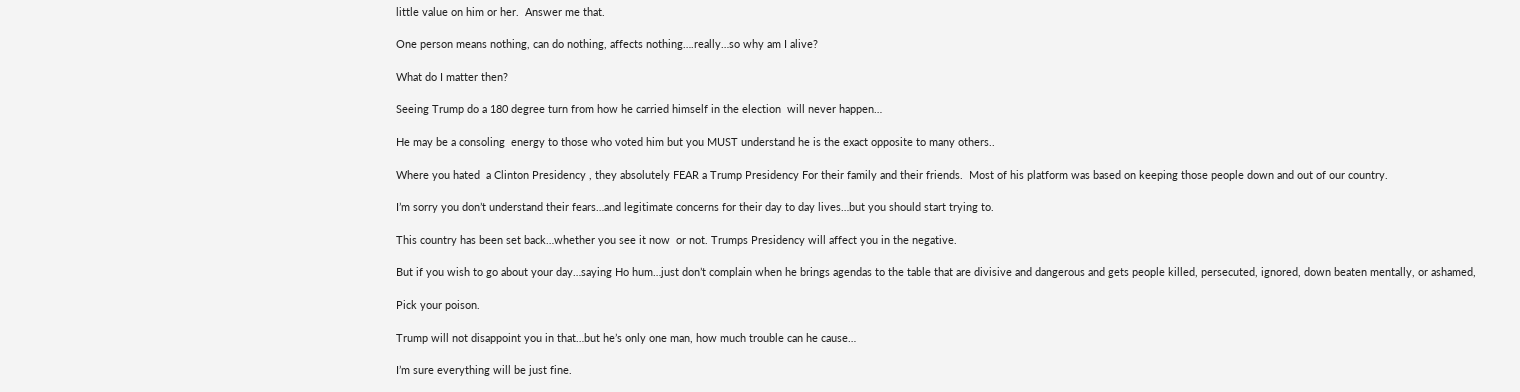little value on him or her.  Answer me that.

One person means nothing, can do nothing, affects nothing….really…so why am I alive?

What do I matter then?

Seeing Trump do a 180 degree turn from how he carried himself in the election  will never happen…

He may be a consoling  energy to those who voted him but you MUST understand he is the exact opposite to many others..

Where you hated  a Clinton Presidency , they absolutely FEAR a Trump Presidency For their family and their friends.  Most of his platform was based on keeping those people down and out of our country.

I’m sorry you don’t understand their fears…and legitimate concerns for their day to day lives…but you should start trying to.

This country has been set back…whether you see it now  or not. Trumps Presidency will affect you in the negative.

But if you wish to go about your day…saying Ho hum…just don’t complain when he brings agendas to the table that are divisive and dangerous and gets people killed, persecuted, ignored, down beaten mentally, or ashamed,

Pick your poison.

Trump will not disappoint you in that…but he’s only one man, how much trouble can he cause…

I’m sure everything will be just fine.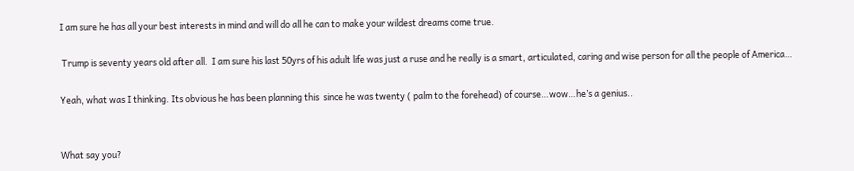I am sure he has all your best interests in mind and will do all he can to make your wildest dreams come true.

 Trump is seventy years old after all.  I am sure his last 50yrs of his adult life was just a ruse and he really is a smart, articulated, caring and wise person for all the people of America…

Yeah, what was I thinking. Its obvious he has been planning this  since he was twenty ( palm to the forehead) of course…wow…he’s a genius..


What say you?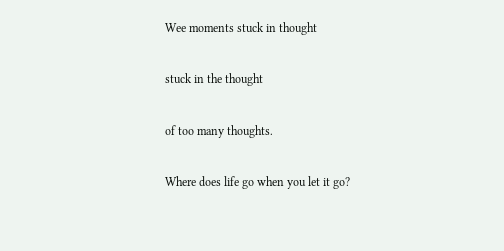Wee moments stuck in thought

stuck in the thought

of too many thoughts.

Where does life go when you let it go?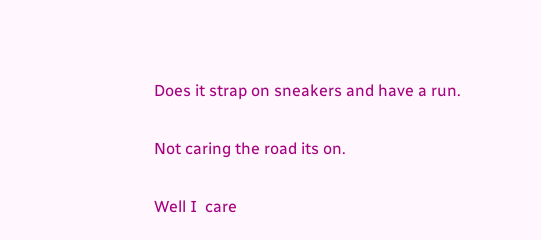Does it strap on sneakers and have a run.

Not caring the road its on.

Well I  care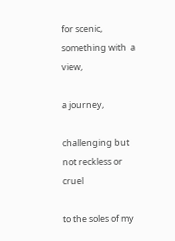for scenic, something with  a view,

a journey,

challenging but not reckless or cruel

to the soles of my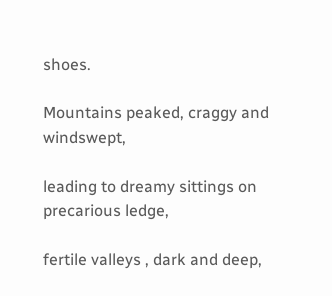shoes.

Mountains peaked, craggy and windswept,

leading to dreamy sittings on precarious ledge,

fertile valleys , dark and deep,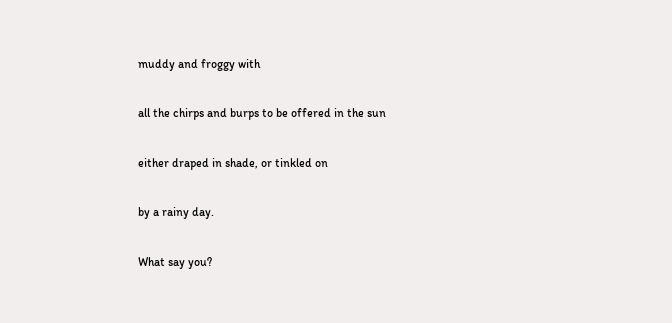muddy and froggy with

all the chirps and burps to be offered in the sun

either draped in shade, or tinkled on

by a rainy day.

What say you?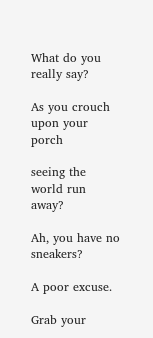What do you really say?

As you crouch upon your porch

seeing the world run away?

Ah, you have no sneakers?

A poor excuse.

Grab your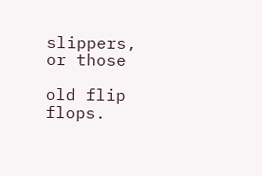slippers, or those

old flip flops.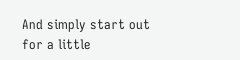And simply start out for a little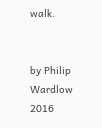walk.


by Philip Wardlow 2016